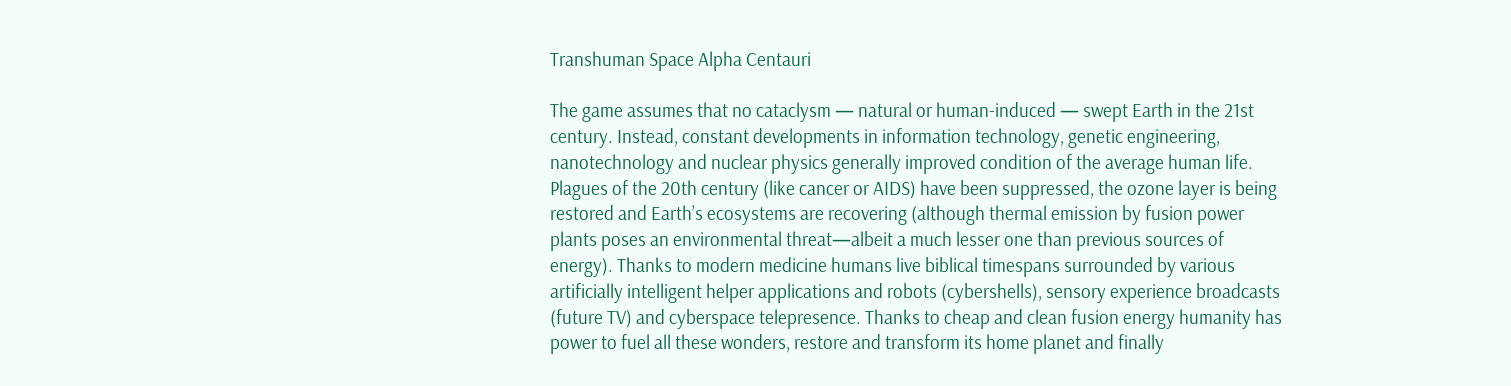Transhuman Space Alpha Centauri

The game assumes that no cataclysm — natural or human-induced — swept Earth in the 21st century. Instead, constant developments in information technology, genetic engineering, nanotechnology and nuclear physics generally improved condition of the average human life. Plagues of the 20th century (like cancer or AIDS) have been suppressed, the ozone layer is being restored and Earth’s ecosystems are recovering (although thermal emission by fusion power plants poses an environmental threat—albeit a much lesser one than previous sources of energy). Thanks to modern medicine humans live biblical timespans surrounded by various artificially intelligent helper applications and robots (cybershells), sensory experience broadcasts (future TV) and cyberspace telepresence. Thanks to cheap and clean fusion energy humanity has power to fuel all these wonders, restore and transform its home planet and finally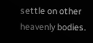settle on other heavenly bodies.